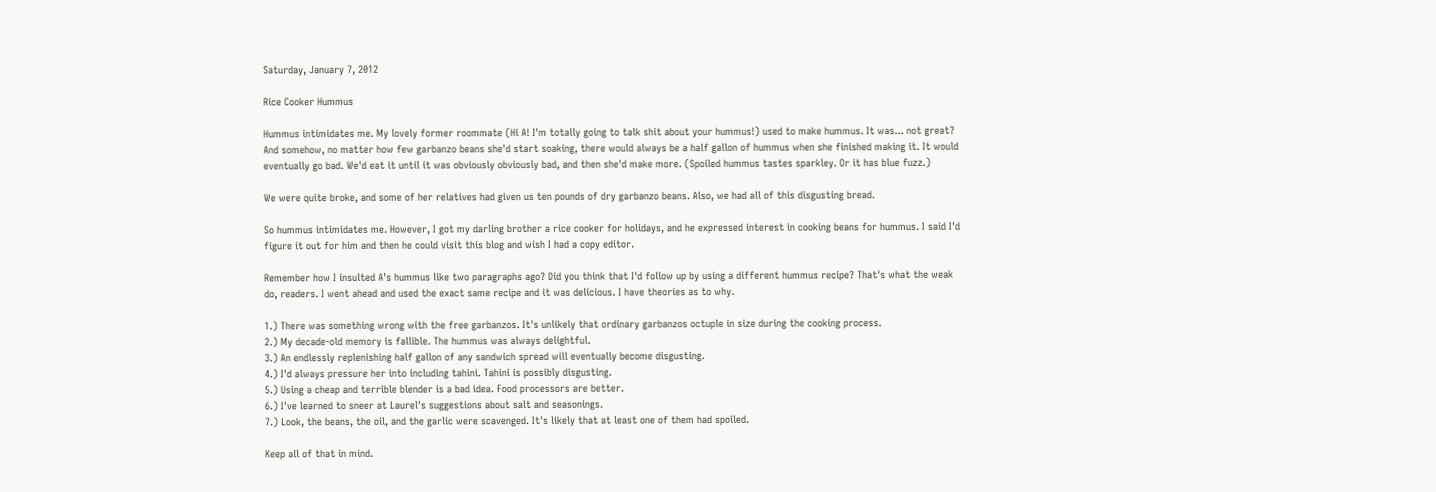Saturday, January 7, 2012

Rice Cooker Hummus

Hummus intimidates me. My lovely former roommate (Hi A! I'm totally going to talk shit about your hummus!) used to make hummus. It was... not great? And somehow, no matter how few garbanzo beans she'd start soaking, there would always be a half gallon of hummus when she finished making it. It would eventually go bad. We'd eat it until it was obviously obviously bad, and then she'd make more. (Spoiled hummus tastes sparkley. Or it has blue fuzz.)

We were quite broke, and some of her relatives had given us ten pounds of dry garbanzo beans. Also, we had all of this disgusting bread.

So hummus intimidates me. However, I got my darling brother a rice cooker for holidays, and he expressed interest in cooking beans for hummus. I said I'd figure it out for him and then he could visit this blog and wish I had a copy editor.

Remember how I insulted A's hummus like two paragraphs ago? Did you think that I'd follow up by using a different hummus recipe? That's what the weak do, readers. I went ahead and used the exact same recipe and it was delicious. I have theories as to why.

1.) There was something wrong with the free garbanzos. It's unlikely that ordinary garbanzos octuple in size during the cooking process.
2.) My decade-old memory is fallible. The hummus was always delightful.
3.) An endlessly replenishing half gallon of any sandwich spread will eventually become disgusting.
4.) I'd always pressure her into including tahini. Tahini is possibly disgusting.
5.) Using a cheap and terrible blender is a bad idea. Food processors are better.
6.) I've learned to sneer at Laurel's suggestions about salt and seasonings.
7.) Look, the beans, the oil, and the garlic were scavenged. It's likely that at least one of them had spoiled.

Keep all of that in mind.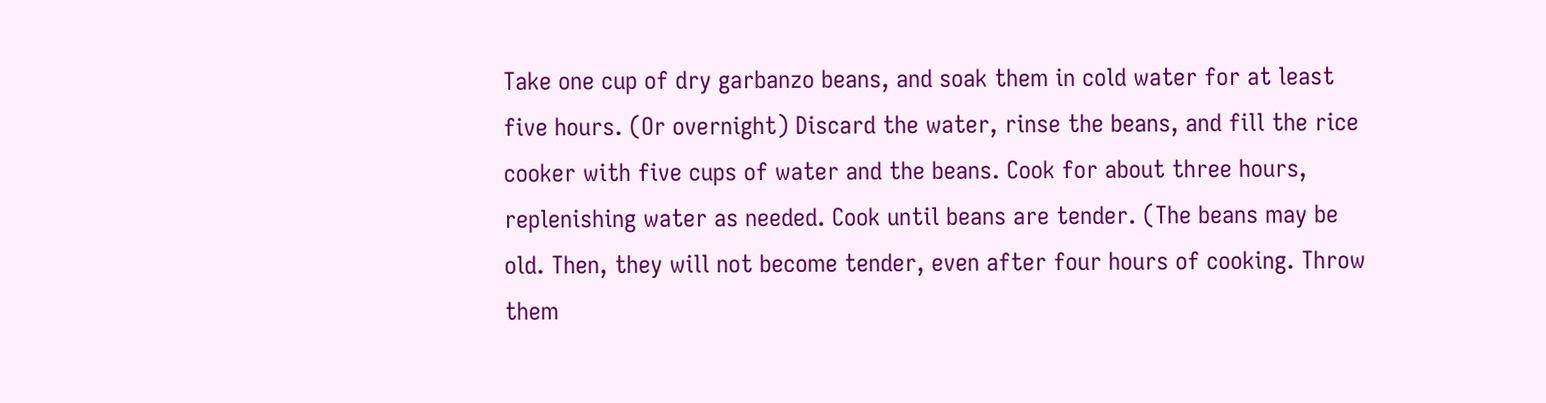Take one cup of dry garbanzo beans, and soak them in cold water for at least five hours. (Or overnight) Discard the water, rinse the beans, and fill the rice cooker with five cups of water and the beans. Cook for about three hours, replenishing water as needed. Cook until beans are tender. (The beans may be old. Then, they will not become tender, even after four hours of cooking. Throw them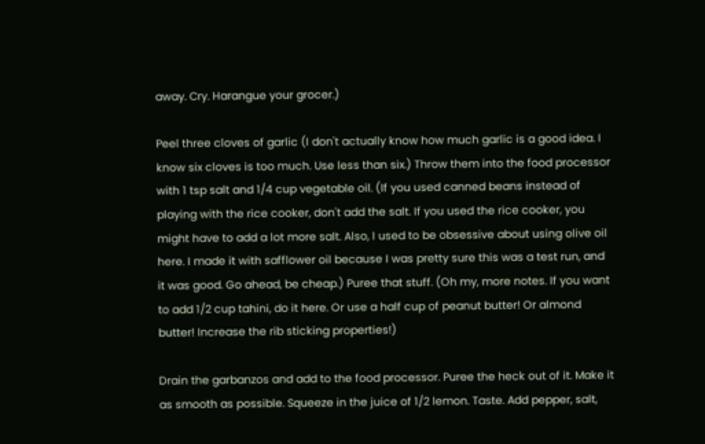away. Cry. Harangue your grocer.)

Peel three cloves of garlic (I don't actually know how much garlic is a good idea. I know six cloves is too much. Use less than six.) Throw them into the food processor with 1 tsp salt and 1/4 cup vegetable oil. (If you used canned beans instead of playing with the rice cooker, don't add the salt. If you used the rice cooker, you might have to add a lot more salt. Also, I used to be obsessive about using olive oil here. I made it with safflower oil because I was pretty sure this was a test run, and it was good. Go ahead, be cheap.) Puree that stuff. (Oh my, more notes. If you want to add 1/2 cup tahini, do it here. Or use a half cup of peanut butter! Or almond butter! Increase the rib sticking properties!)

Drain the garbanzos and add to the food processor. Puree the heck out of it. Make it as smooth as possible. Squeeze in the juice of 1/2 lemon. Taste. Add pepper, salt,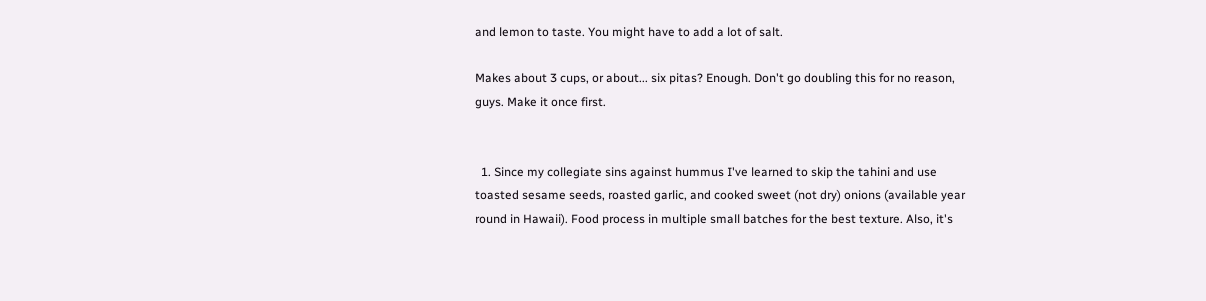and lemon to taste. You might have to add a lot of salt.

Makes about 3 cups, or about... six pitas? Enough. Don't go doubling this for no reason, guys. Make it once first.


  1. Since my collegiate sins against hummus I've learned to skip the tahini and use toasted sesame seeds, roasted garlic, and cooked sweet (not dry) onions (available year round in Hawaii). Food process in multiple small batches for the best texture. Also, it's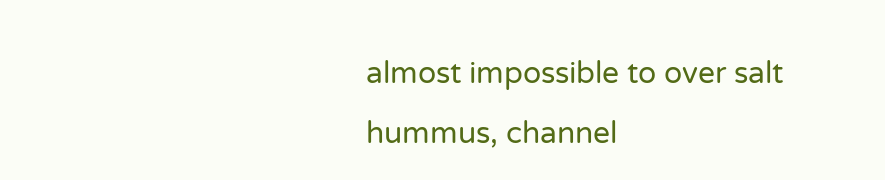almost impossible to over salt hummus, channel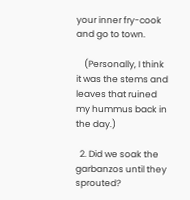your inner fry-cook and go to town.

    (Personally, I think it was the stems and leaves that ruined my hummus back in the day.)

  2. Did we soak the garbanzos until they sprouted?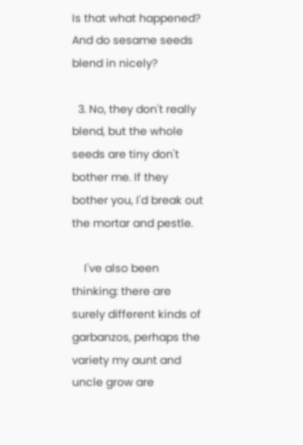Is that what happened? And do sesame seeds blend in nicely?

  3. No, they don't really blend, but the whole seeds are tiny don't bother me. If they bother you, I'd break out the mortar and pestle.

    I've also been thinking: there are surely different kinds of garbanzos, perhaps the variety my aunt and uncle grow are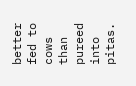better fed to cows than pureed into pitas.